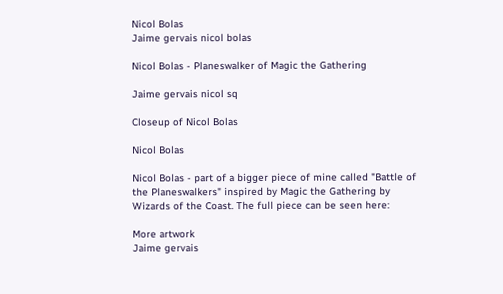Nicol Bolas
Jaime gervais nicol bolas

Nicol Bolas - Planeswalker of Magic the Gathering

Jaime gervais nicol sq

Closeup of Nicol Bolas

Nicol Bolas

Nicol Bolas - part of a bigger piece of mine called "Battle of the Planeswalkers" inspired by Magic the Gathering by Wizards of the Coast. The full piece can be seen here:

More artwork
Jaime gervais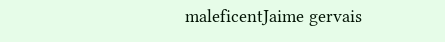maleficentJaime gervais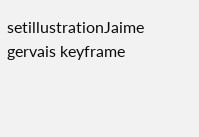setillustrationJaime gervais keyframe